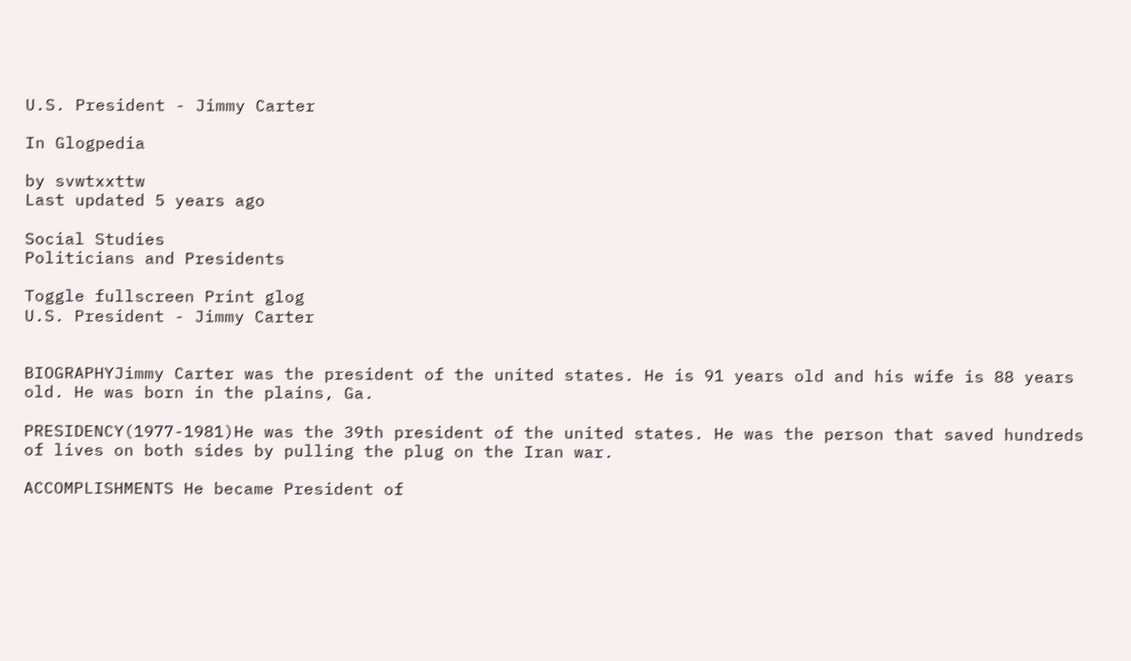U.S. President - Jimmy Carter

In Glogpedia

by svwtxxttw
Last updated 5 years ago

Social Studies
Politicians and Presidents

Toggle fullscreen Print glog
U.S. President - Jimmy Carter


BIOGRAPHYJimmy Carter was the president of the united states. He is 91 years old and his wife is 88 years old. He was born in the plains, Ga.

PRESIDENCY(1977-1981)He was the 39th president of the united states. He was the person that saved hundreds of lives on both sides by pulling the plug on the Iran war.

ACCOMPLISHMENTS He became President of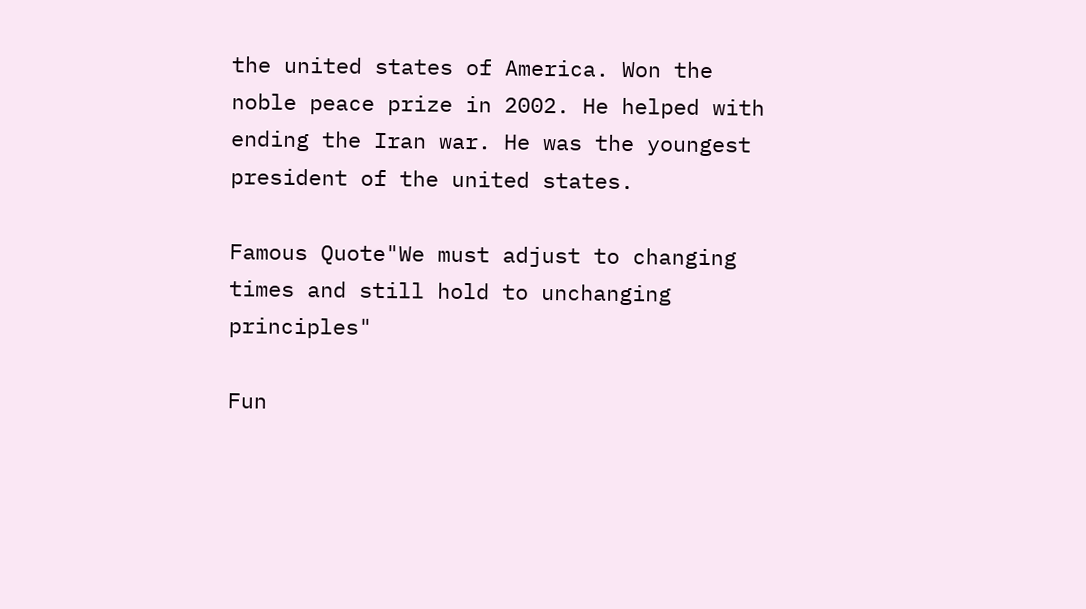the united states of America. Won the noble peace prize in 2002. He helped with ending the Iran war. He was the youngest president of the united states.

Famous Quote"We must adjust to changing times and still hold to unchanging principles"

Fun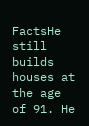FactsHe still builds houses at the age of 91. He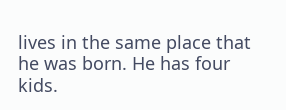lives in the same place that he was born. He has four kids.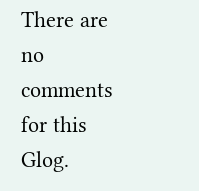There are no comments for this Glog.